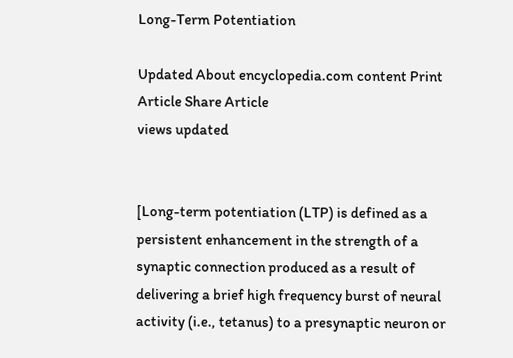Long-Term Potentiation

Updated About encyclopedia.com content Print Article Share Article
views updated


[Long-term potentiation (LTP) is defined as a persistent enhancement in the strength of a synaptic connection produced as a result of delivering a brief high frequency burst of neural activity (i.e., tetanus) to a presynaptic neuron or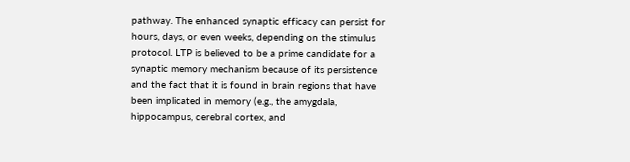pathway. The enhanced synaptic efficacy can persist for hours, days, or even weeks, depending on the stimulus protocol. LTP is believed to be a prime candidate for a synaptic memory mechanism because of its persistence and the fact that it is found in brain regions that have been implicated in memory (e.g., the amygdala, hippocampus, cerebral cortex, and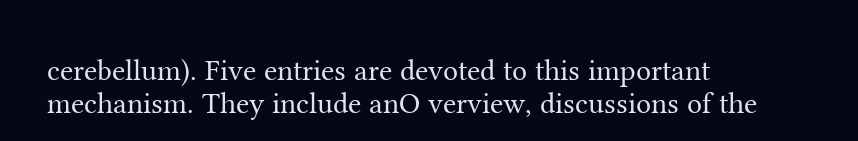cerebellum). Five entries are devoted to this important mechanism. They include anO verview, discussions of the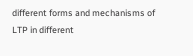different forms and mechanisms of LTP in different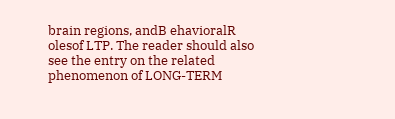brain regions, andB ehavioralR olesof LTP. The reader should also see the entry on the related phenomenon of LONG-TERM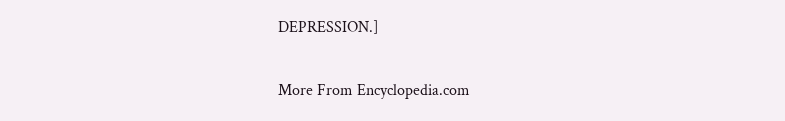DEPRESSION.]

More From Encyclopedia.com